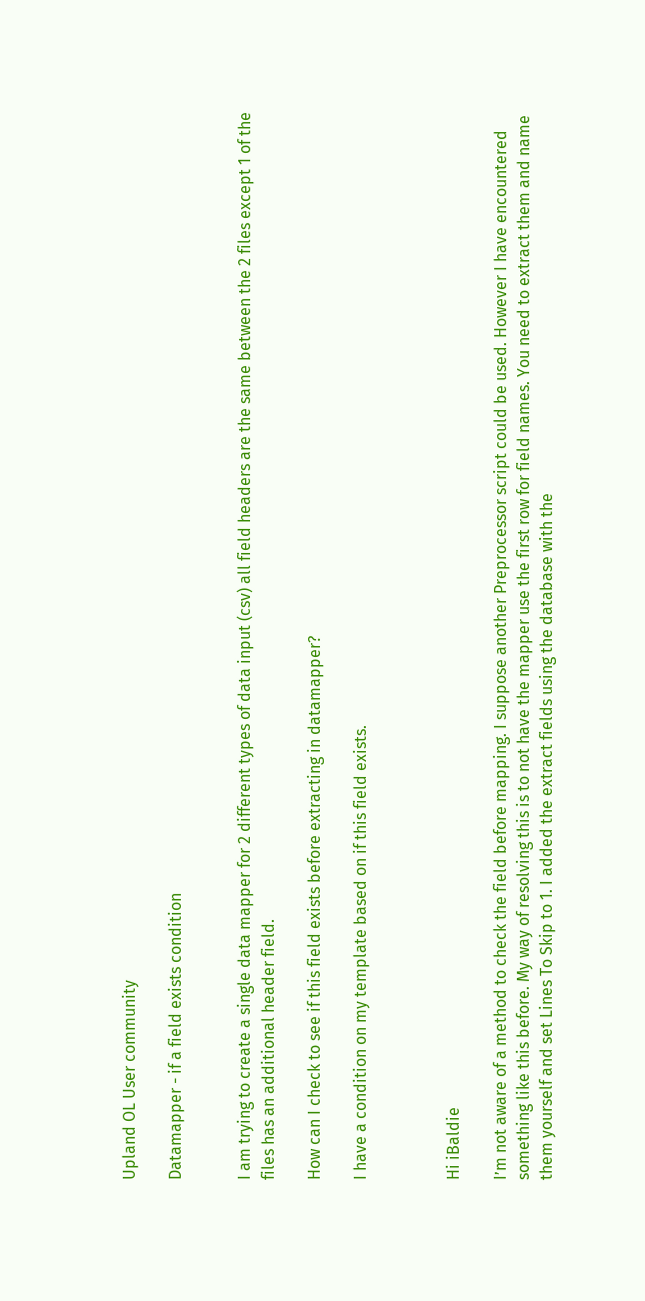Upland OL User community

Datamapper - if a field exists condition


I am trying to create a single data mapper for 2 different types of data input (csv) all field headers are the same between the 2 files except 1 of the files has an additional header field.

How can I check to see if this field exists before extracting in datamapper?

I have a condition on my template based on if this field exists.



Hi iBaldie

I’m not aware of a method to check the field before mapping. I suppose another Preprocessor script could be used. However I have encountered something like this before. My way of resolving this is to not have the mapper use the first row for field names. You need to extract them and name them yourself and set Lines To Skip to 1. I added the extract fields using the database with the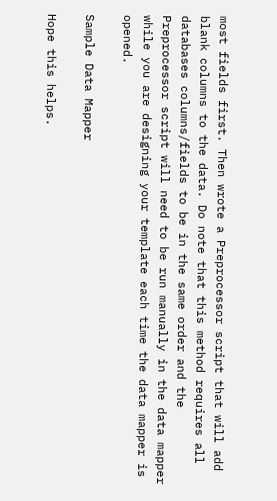most fields first. Then wrote a Preprocessor script that will add blank columns to the data. Do note that this method requires all databases columns/fields to be in the same order and the Preprocessor script will need to be run manually in the data mapper while you are designing your template each time the data mapper is opened.

Sample Data Mapper

Hope this helps.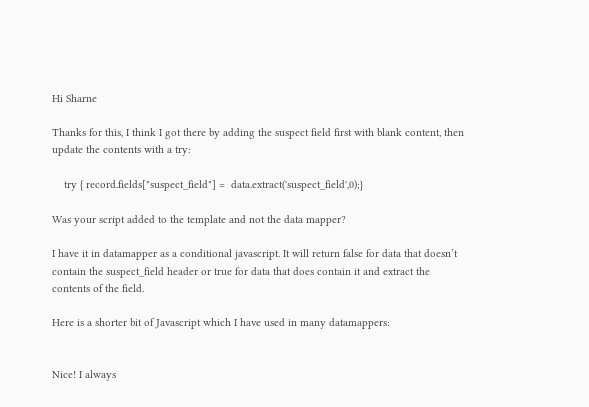Hi Sharne

Thanks for this, I think I got there by adding the suspect field first with blank content, then update the contents with a try:

    try { record.fields["suspect_field"] =  data.extract('suspect_field',0);}

Was your script added to the template and not the data mapper?

I have it in datamapper as a conditional javascript. It will return false for data that doesn’t contain the suspect_field header or true for data that does contain it and extract the contents of the field.

Here is a shorter bit of Javascript which I have used in many datamappers:


Nice! I always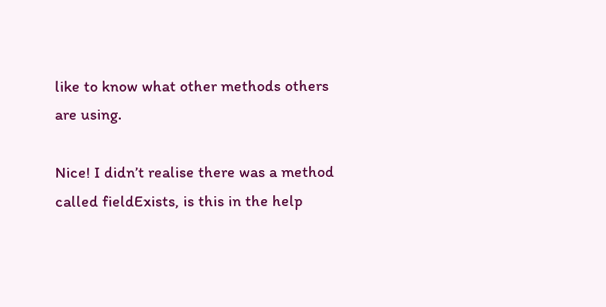like to know what other methods others are using.

Nice! I didn’t realise there was a method called fieldExists, is this in the help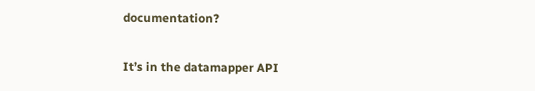documentation?

It’s in the datamapper API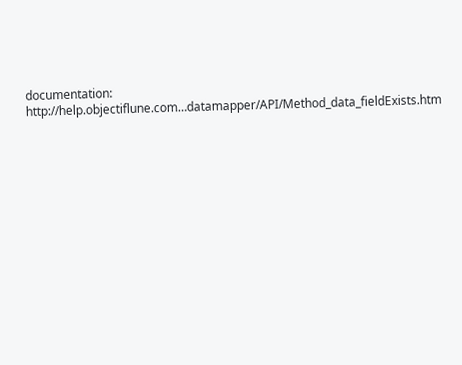documentation: http://help.objectiflune.com…datamapper/API/Method_data_fieldExists.htm